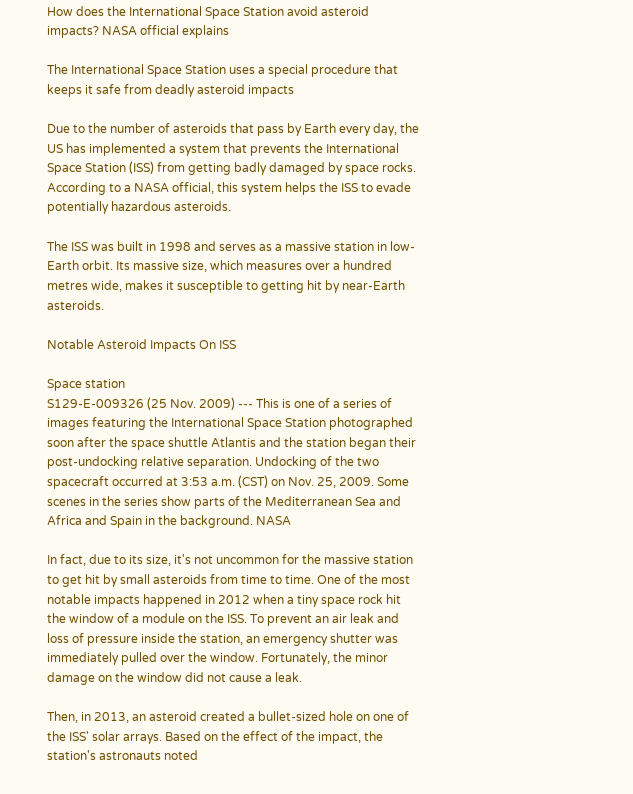How does the International Space Station avoid asteroid impacts? NASA official explains

The International Space Station uses a special procedure that keeps it safe from deadly asteroid impacts

Due to the number of asteroids that pass by Earth every day, the US has implemented a system that prevents the International Space Station (ISS) from getting badly damaged by space rocks. According to a NASA official, this system helps the ISS to evade potentially hazardous asteroids.

The ISS was built in 1998 and serves as a massive station in low-Earth orbit. Its massive size, which measures over a hundred metres wide, makes it susceptible to getting hit by near-Earth asteroids.

Notable Asteroid Impacts On ISS

Space station
S129-E-009326 (25 Nov. 2009) --- This is one of a series of images featuring the International Space Station photographed soon after the space shuttle Atlantis and the station began their post-undocking relative separation. Undocking of the two spacecraft occurred at 3:53 a.m. (CST) on Nov. 25, 2009. Some scenes in the series show parts of the Mediterranean Sea and Africa and Spain in the background. NASA

In fact, due to its size, it's not uncommon for the massive station to get hit by small asteroids from time to time. One of the most notable impacts happened in 2012 when a tiny space rock hit the window of a module on the ISS. To prevent an air leak and loss of pressure inside the station, an emergency shutter was immediately pulled over the window. Fortunately, the minor damage on the window did not cause a leak.

Then, in 2013, an asteroid created a bullet-sized hole on one of the ISS' solar arrays. Based on the effect of the impact, the station's astronauts noted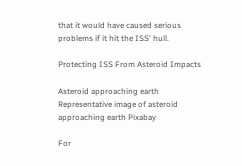that it would have caused serious problems if it hit the ISS' hull.

Protecting ISS From Asteroid Impacts

Asteroid approaching earth
Representative image of asteroid approaching earth Pixabay

For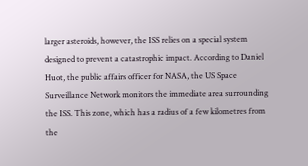larger asteroids, however, the ISS relies on a special system designed to prevent a catastrophic impact. According to Daniel Huot, the public affairs officer for NASA, the US Space Surveillance Network monitors the immediate area surrounding the ISS. This zone, which has a radius of a few kilometres from the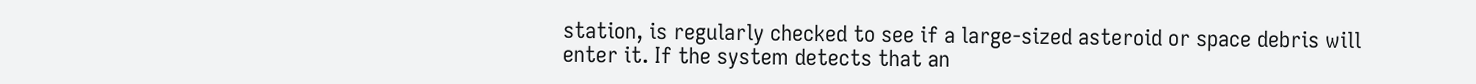station, is regularly checked to see if a large-sized asteroid or space debris will enter it. If the system detects that an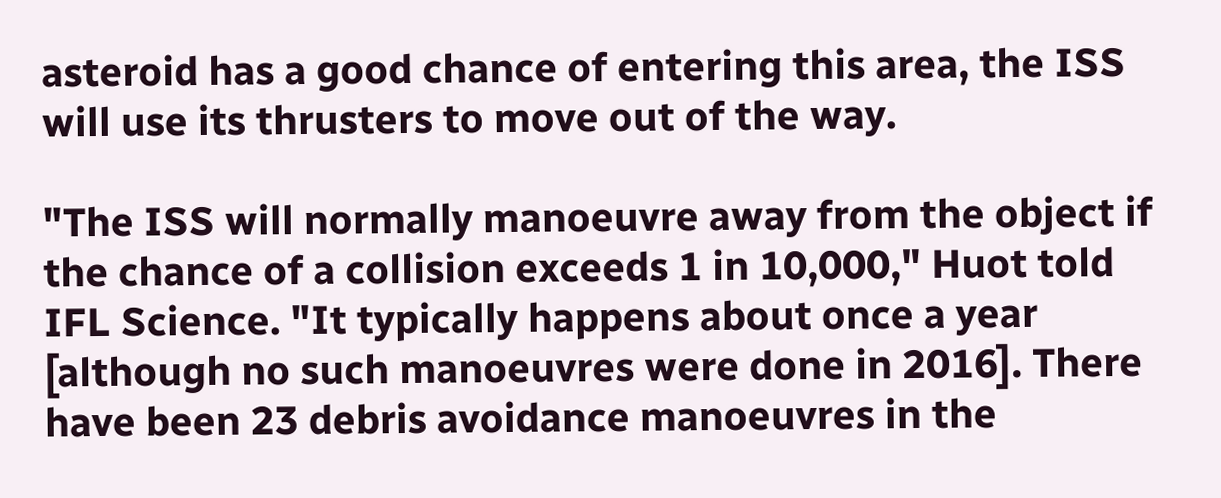asteroid has a good chance of entering this area, the ISS will use its thrusters to move out of the way.

"The ISS will normally manoeuvre away from the object if the chance of a collision exceeds 1 in 10,000," Huot told IFL Science. "It typically happens about once a year [although no such manoeuvres were done in 2016]. There have been 23 debris avoidance manoeuvres in the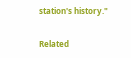station's history."

Related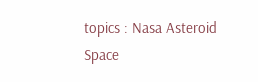topics : Nasa Asteroid Space